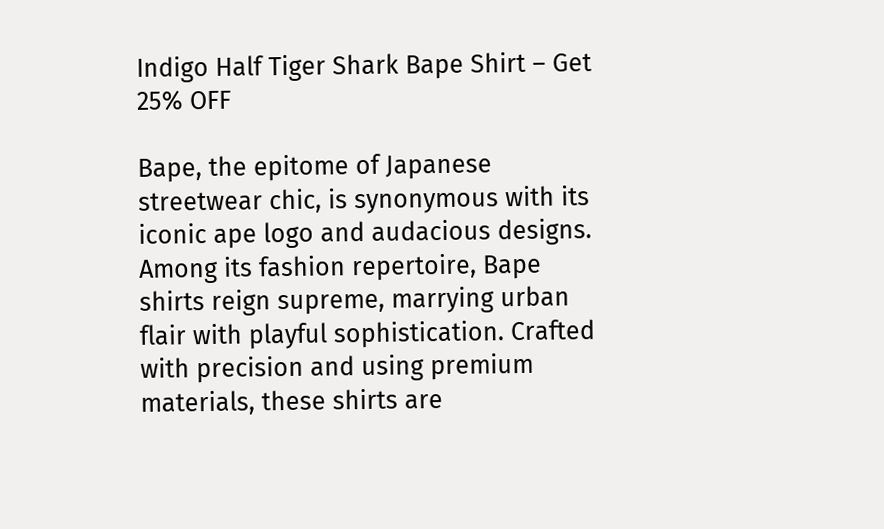Indigo Half Tiger Shark Bape Shirt – Get 25% OFF

Bape, the epitome of Japanese streetwear chic, is synonymous with its iconic ape logo and audacious designs. Among its fashion repertoire, Bape shirts reign supreme, marrying urban flair with playful sophistication. Crafted with precision and using premium materials, these shirts are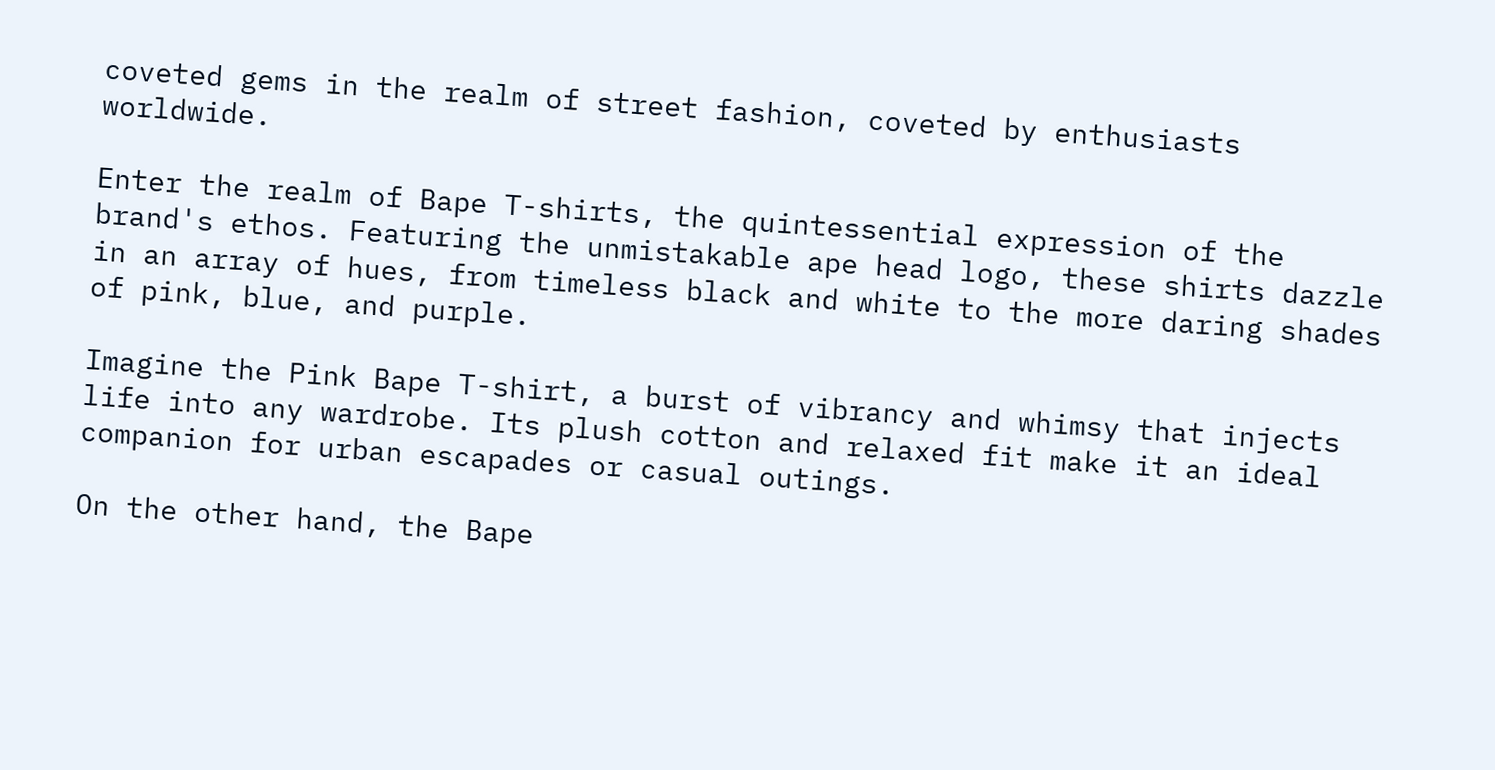coveted gems in the realm of street fashion, coveted by enthusiasts worldwide.

Enter the realm of Bape T-shirts, the quintessential expression of the brand's ethos. Featuring the unmistakable ape head logo, these shirts dazzle in an array of hues, from timeless black and white to the more daring shades of pink, blue, and purple.

Imagine the Pink Bape T-shirt, a burst of vibrancy and whimsy that injects life into any wardrobe. Its plush cotton and relaxed fit make it an ideal companion for urban escapades or casual outings.

On the other hand, the Bape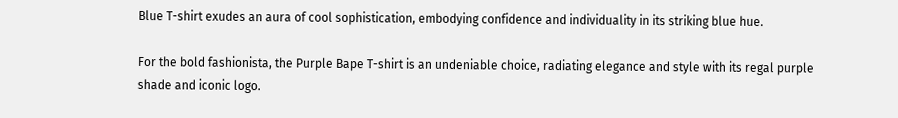Blue T-shirt exudes an aura of cool sophistication, embodying confidence and individuality in its striking blue hue.

For the bold fashionista, the Purple Bape T-shirt is an undeniable choice, radiating elegance and style with its regal purple shade and iconic logo.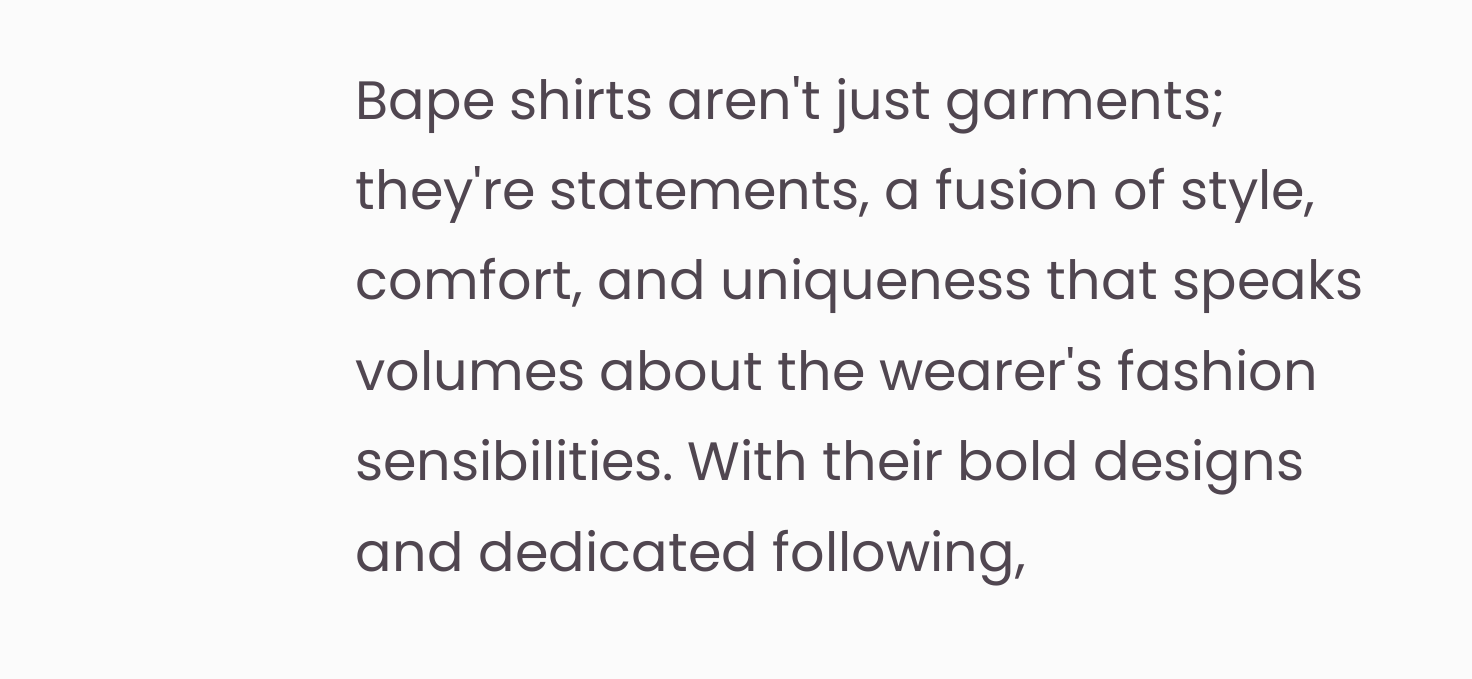Bape shirts aren't just garments; they're statements, a fusion of style, comfort, and uniqueness that speaks volumes about the wearer's fashion sensibilities. With their bold designs and dedicated following,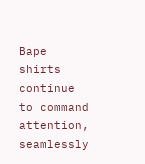Bape shirts continue to command attention, seamlessly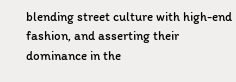blending street culture with high-end fashion, and asserting their dominance in the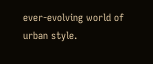ever-evolving world of urban style.